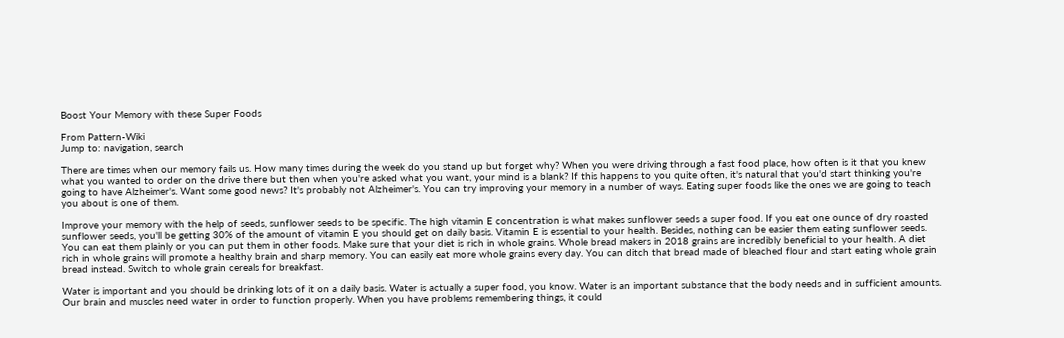Boost Your Memory with these Super Foods

From Pattern-Wiki
Jump to: navigation, search

There are times when our memory fails us. How many times during the week do you stand up but forget why? When you were driving through a fast food place, how often is it that you knew what you wanted to order on the drive there but then when you're asked what you want, your mind is a blank? If this happens to you quite often, it's natural that you'd start thinking you're going to have Alzheimer's. Want some good news? It's probably not Alzheimer's. You can try improving your memory in a number of ways. Eating super foods like the ones we are going to teach you about is one of them.

Improve your memory with the help of seeds, sunflower seeds to be specific. The high vitamin E concentration is what makes sunflower seeds a super food. If you eat one ounce of dry roasted sunflower seeds, you'll be getting 30% of the amount of vitamin E you should get on daily basis. Vitamin E is essential to your health. Besides, nothing can be easier them eating sunflower seeds. You can eat them plainly or you can put them in other foods. Make sure that your diet is rich in whole grains. Whole bread makers in 2018 grains are incredibly beneficial to your health. A diet rich in whole grains will promote a healthy brain and sharp memory. You can easily eat more whole grains every day. You can ditch that bread made of bleached flour and start eating whole grain bread instead. Switch to whole grain cereals for breakfast.

Water is important and you should be drinking lots of it on a daily basis. Water is actually a super food, you know. Water is an important substance that the body needs and in sufficient amounts. Our brain and muscles need water in order to function properly. When you have problems remembering things, it could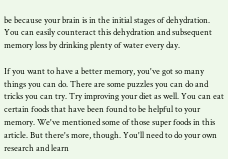be because your brain is in the initial stages of dehydration. You can easily counteract this dehydration and subsequent memory loss by drinking plenty of water every day.

If you want to have a better memory, you've got so many things you can do. There are some puzzles you can do and tricks you can try. Try improving your diet as well. You can eat certain foods that have been found to be helpful to your memory. We've mentioned some of those super foods in this article. But there's more, though. You'll need to do your own research and learn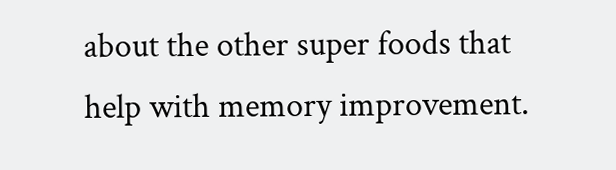about the other super foods that help with memory improvement.